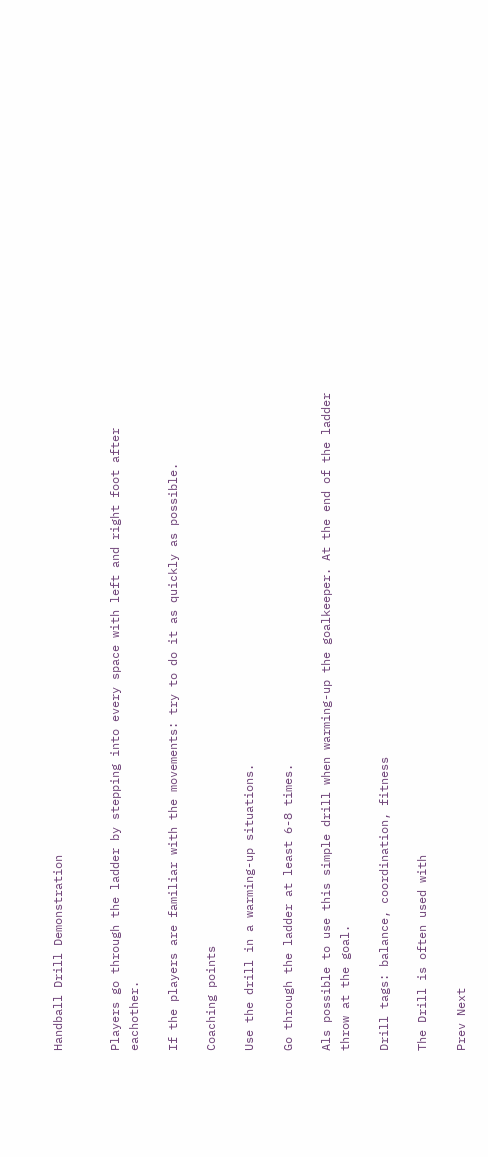Handball Drill Demonstration


Players go through the ladder by stepping into every space with left and right foot after eachother.

If the players are familiar with the movements: try to do it as quickly as possible.

Coaching points

Use the drill in a warming-up situations.

Go through the ladder at least 6-8 times.

Als possible to use this simple drill when warming-up the goalkeeper. At the end of the ladder throw at the goal.

Drill tags: balance, coordination, fitness

The Drill is often used with

Prev Next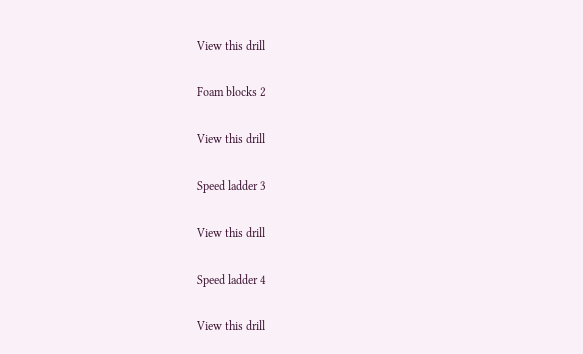View this drill

Foam blocks 2

View this drill

Speed ladder 3

View this drill

Speed ladder 4

View this drill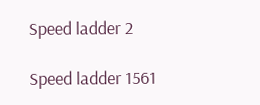Speed ladder 2

Speed ladder 1561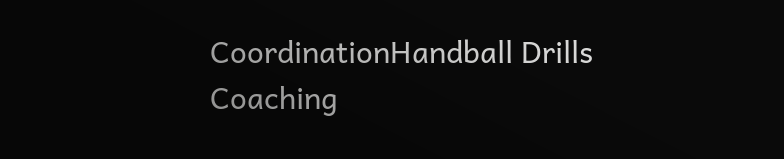CoordinationHandball Drills Coaching